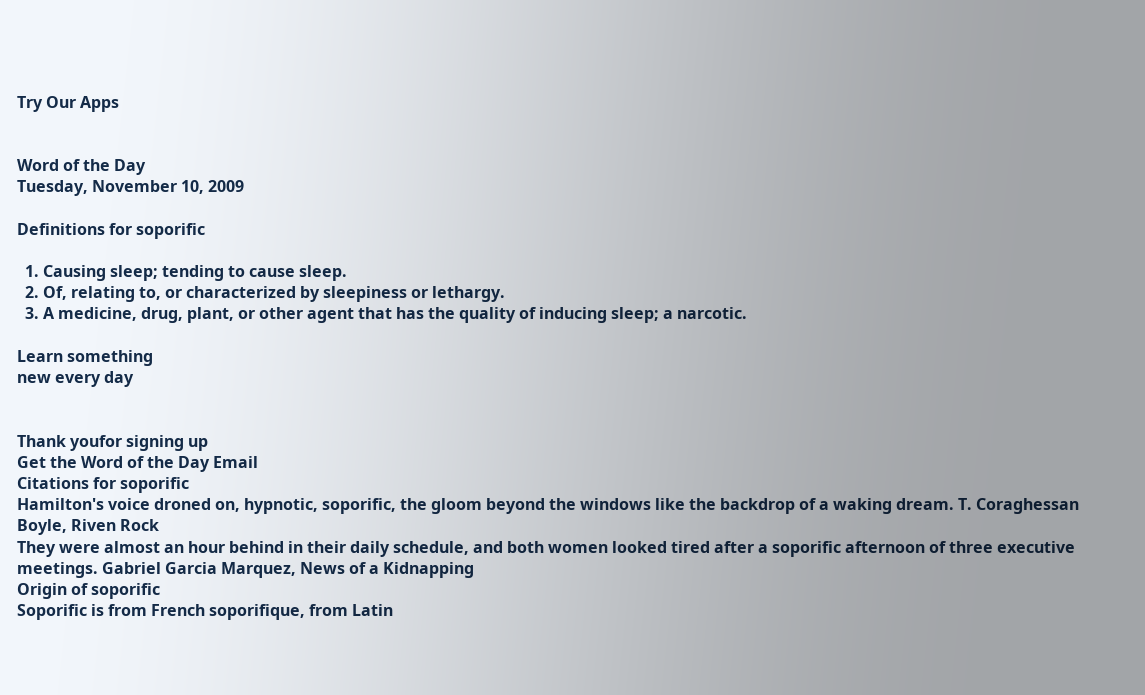Try Our Apps


Word of the Day
Tuesday, November 10, 2009

Definitions for soporific

  1. Causing sleep; tending to cause sleep.
  2. Of, relating to, or characterized by sleepiness or lethargy.
  3. A medicine, drug, plant, or other agent that has the quality of inducing sleep; a narcotic.

Learn something
new every day


Thank youfor signing up
Get the Word of the Day Email
Citations for soporific
Hamilton's voice droned on, hypnotic, soporific, the gloom beyond the windows like the backdrop of a waking dream. T. Coraghessan Boyle, Riven Rock
They were almost an hour behind in their daily schedule, and both women looked tired after a soporific afternoon of three executive meetings. Gabriel Garcia Marquez, News of a Kidnapping
Origin of soporific
Soporific is from French soporifique, from Latin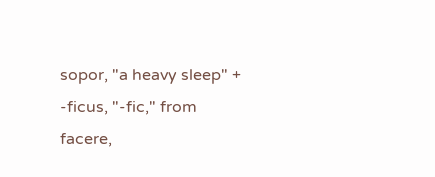sopor, "a heavy sleep" + -ficus, "-fic," from facere,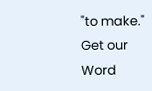"to make."
Get our
Word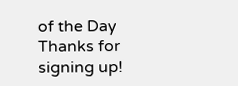of the Day
Thanks for signing up!